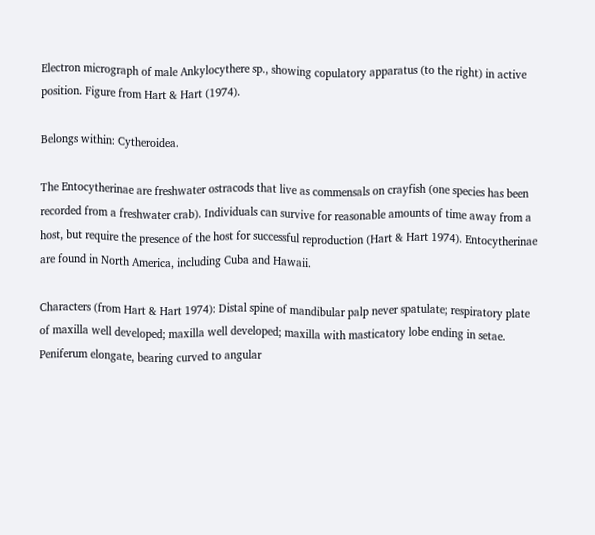Electron micrograph of male Ankylocythere sp., showing copulatory apparatus (to the right) in active position. Figure from Hart & Hart (1974).

Belongs within: Cytheroidea.

The Entocytherinae are freshwater ostracods that live as commensals on crayfish (one species has been recorded from a freshwater crab). Individuals can survive for reasonable amounts of time away from a host, but require the presence of the host for successful reproduction (Hart & Hart 1974). Entocytherinae are found in North America, including Cuba and Hawaii.

Characters (from Hart & Hart 1974): Distal spine of mandibular palp never spatulate; respiratory plate of maxilla well developed; maxilla well developed; maxilla with masticatory lobe ending in setae. Peniferum elongate, bearing curved to angular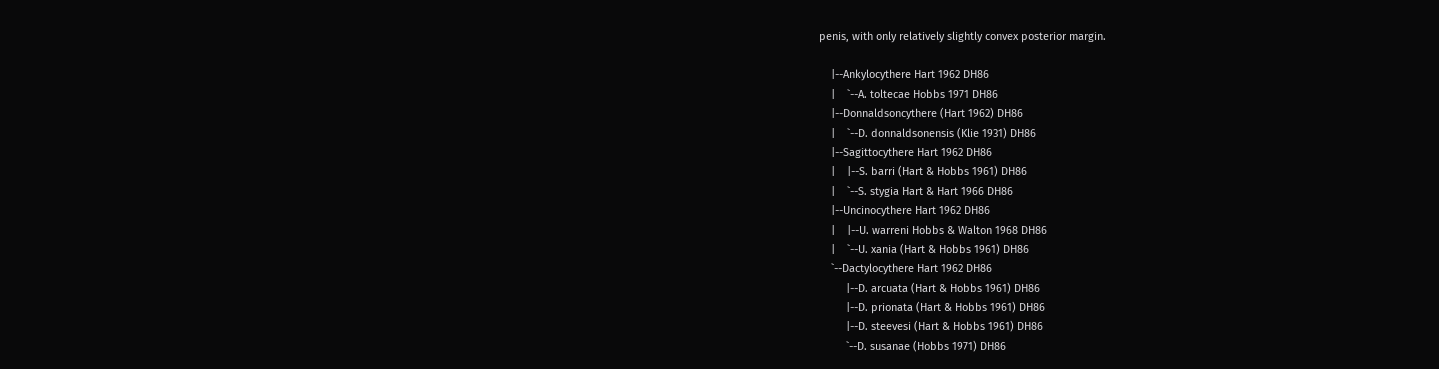penis, with only relatively slightly convex posterior margin.

    |--Ankylocythere Hart 1962 DH86
    |    `--A. toltecae Hobbs 1971 DH86
    |--Donnaldsoncythere (Hart 1962) DH86
    |    `--D. donnaldsonensis (Klie 1931) DH86
    |--Sagittocythere Hart 1962 DH86
    |    |--S. barri (Hart & Hobbs 1961) DH86
    |    `--S. stygia Hart & Hart 1966 DH86
    |--Uncinocythere Hart 1962 DH86
    |    |--U. warreni Hobbs & Walton 1968 DH86
    |    `--U. xania (Hart & Hobbs 1961) DH86
    `--Dactylocythere Hart 1962 DH86
         |--D. arcuata (Hart & Hobbs 1961) DH86
         |--D. prionata (Hart & Hobbs 1961) DH86
         |--D. steevesi (Hart & Hobbs 1961) DH86
         `--D. susanae (Hobbs 1971) DH86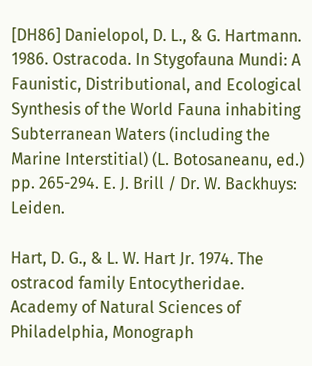[DH86] Danielopol, D. L., & G. Hartmann. 1986. Ostracoda. In Stygofauna Mundi: A Faunistic, Distributional, and Ecological Synthesis of the World Fauna inhabiting Subterranean Waters (including the Marine Interstitial) (L. Botosaneanu, ed.) pp. 265-294. E. J. Brill / Dr. W. Backhuys: Leiden.

Hart, D. G., & L. W. Hart Jr. 1974. The ostracod family Entocytheridae. Academy of Natural Sciences of Philadelphia, Monograph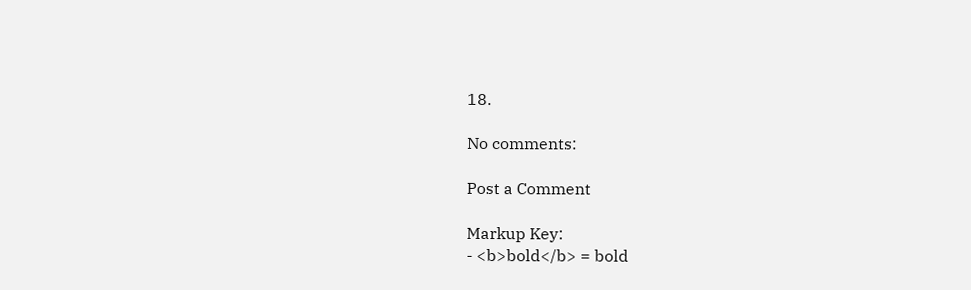18.

No comments:

Post a Comment

Markup Key:
- <b>bold</b> = bold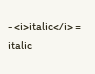- <i>italic</i> = italic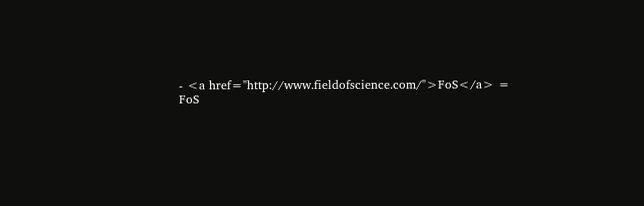- <a href="http://www.fieldofscience.com/">FoS</a> = FoS